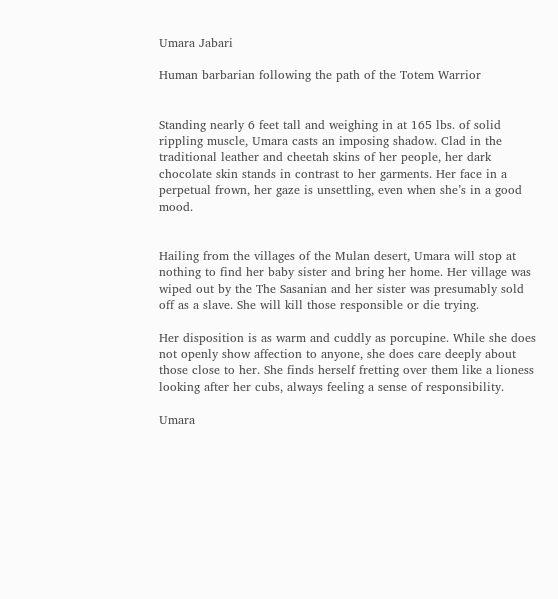Umara Jabari

Human barbarian following the path of the Totem Warrior


Standing nearly 6 feet tall and weighing in at 165 lbs. of solid rippling muscle, Umara casts an imposing shadow. Clad in the traditional leather and cheetah skins of her people, her dark chocolate skin stands in contrast to her garments. Her face in a perpetual frown, her gaze is unsettling, even when she’s in a good mood.


Hailing from the villages of the Mulan desert, Umara will stop at nothing to find her baby sister and bring her home. Her village was wiped out by the The Sasanian and her sister was presumably sold off as a slave. She will kill those responsible or die trying.

Her disposition is as warm and cuddly as porcupine. While she does not openly show affection to anyone, she does care deeply about those close to her. She finds herself fretting over them like a lioness looking after her cubs, always feeling a sense of responsibility.

Umara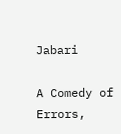Jabari

A Comedy of Errors,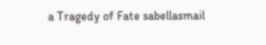a Tragedy of Fate sabellasmail